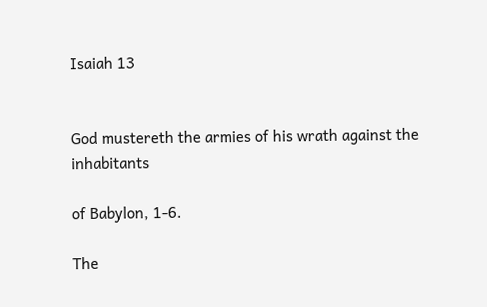Isaiah 13


God mustereth the armies of his wrath against the inhabitants

of Babylon, 1-6.

The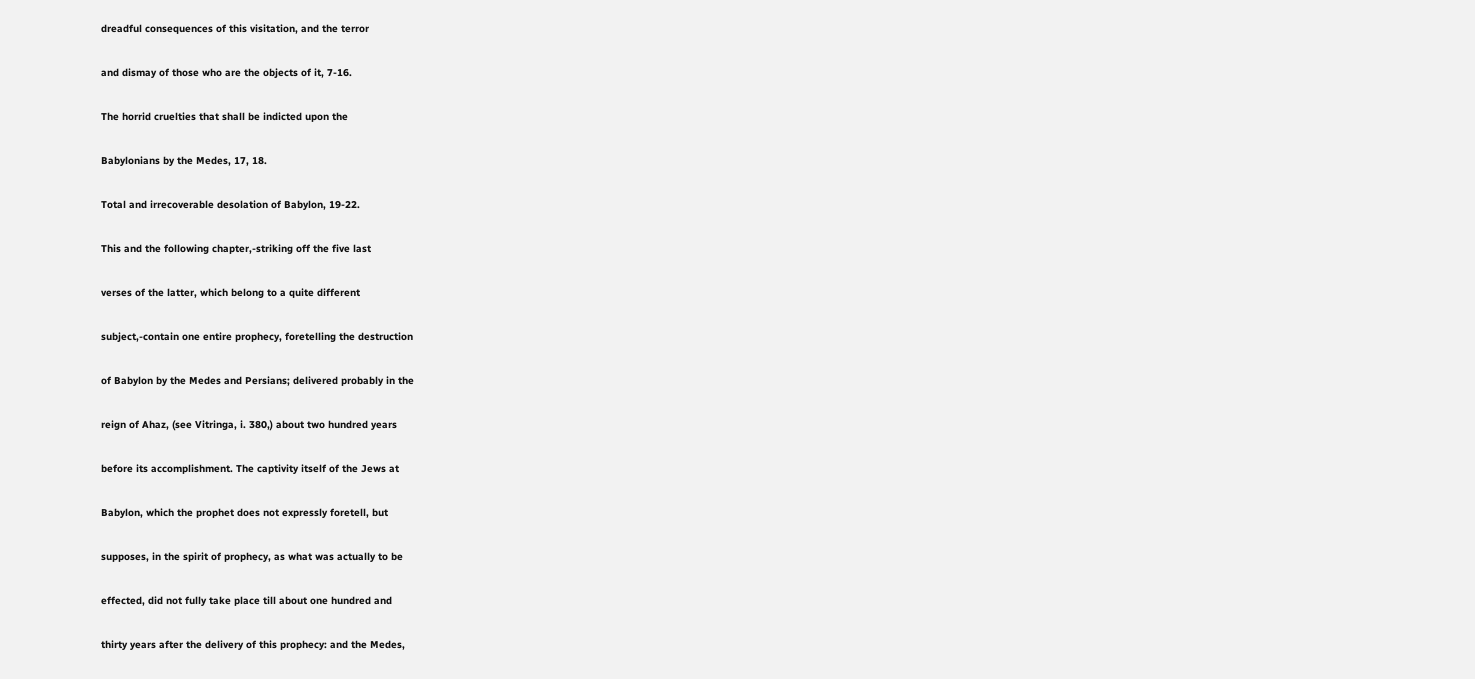dreadful consequences of this visitation, and the terror

and dismay of those who are the objects of it, 7-16.

The horrid cruelties that shall be indicted upon the

Babylonians by the Medes, 17, 18.

Total and irrecoverable desolation of Babylon, 19-22.

This and the following chapter,-striking off the five last

verses of the latter, which belong to a quite different

subject,-contain one entire prophecy, foretelling the destruction

of Babylon by the Medes and Persians; delivered probably in the

reign of Ahaz, (see Vitringa, i. 380,) about two hundred years

before its accomplishment. The captivity itself of the Jews at

Babylon, which the prophet does not expressly foretell, but

supposes, in the spirit of prophecy, as what was actually to be

effected, did not fully take place till about one hundred and

thirty years after the delivery of this prophecy: and the Medes,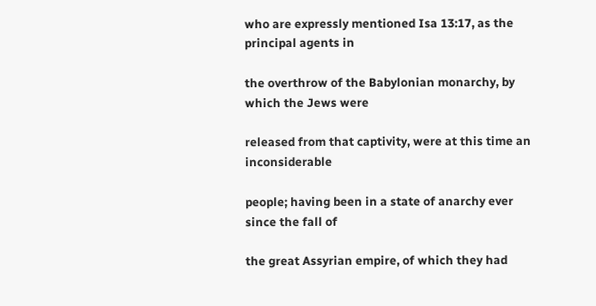who are expressly mentioned Isa 13:17, as the principal agents in

the overthrow of the Babylonian monarchy, by which the Jews were

released from that captivity, were at this time an inconsiderable

people; having been in a state of anarchy ever since the fall of

the great Assyrian empire, of which they had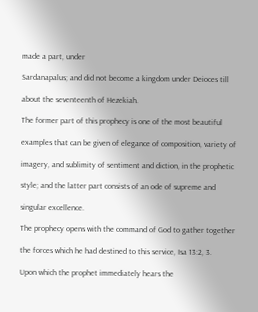made a part, under

Sardanapalus; and did not become a kingdom under Deioces till

about the seventeenth of Hezekiah.

The former part of this prophecy is one of the most beautiful

examples that can be given of elegance of composition, variety of

imagery, and sublimity of sentiment and diction, in the prophetic

style; and the latter part consists of an ode of supreme and

singular excellence.

The prophecy opens with the command of God to gather together

the forces which he had destined to this service, Isa 13:2, 3.

Upon which the prophet immediately hears the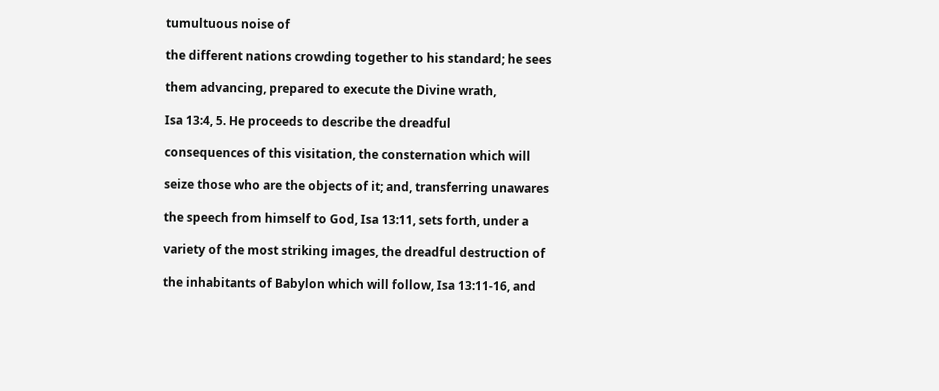tumultuous noise of

the different nations crowding together to his standard; he sees

them advancing, prepared to execute the Divine wrath,

Isa 13:4, 5. He proceeds to describe the dreadful

consequences of this visitation, the consternation which will

seize those who are the objects of it; and, transferring unawares

the speech from himself to God, Isa 13:11, sets forth, under a

variety of the most striking images, the dreadful destruction of

the inhabitants of Babylon which will follow, Isa 13:11-16, and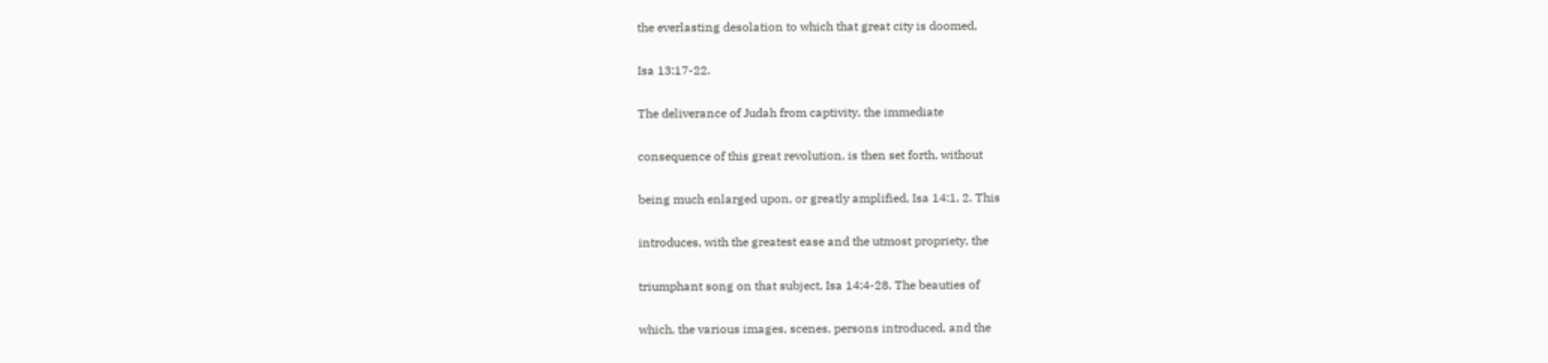the everlasting desolation to which that great city is doomed,

Isa 13:17-22.

The deliverance of Judah from captivity, the immediate

consequence of this great revolution, is then set forth, without

being much enlarged upon, or greatly amplified, Isa 14:1, 2. This

introduces, with the greatest ease and the utmost propriety, the

triumphant song on that subject, Isa 14:4-28. The beauties of

which, the various images, scenes, persons introduced, and the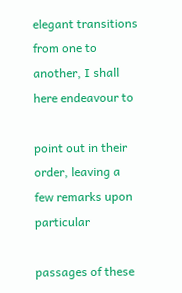elegant transitions from one to another, I shall here endeavour to

point out in their order, leaving a few remarks upon particular

passages of these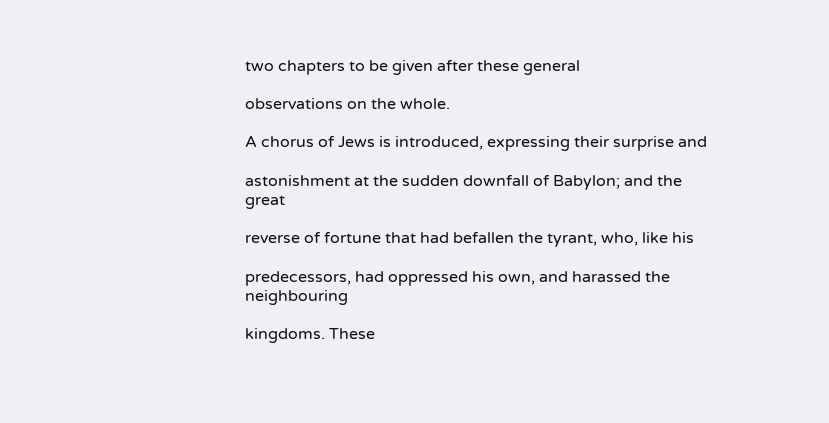two chapters to be given after these general

observations on the whole.

A chorus of Jews is introduced, expressing their surprise and

astonishment at the sudden downfall of Babylon; and the great

reverse of fortune that had befallen the tyrant, who, like his

predecessors, had oppressed his own, and harassed the neighbouring

kingdoms. These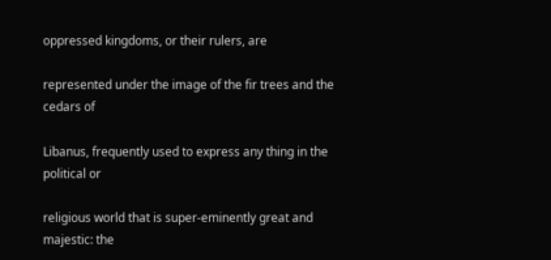oppressed kingdoms, or their rulers, are

represented under the image of the fir trees and the cedars of

Libanus, frequently used to express any thing in the political or

religious world that is super-eminently great and majestic: the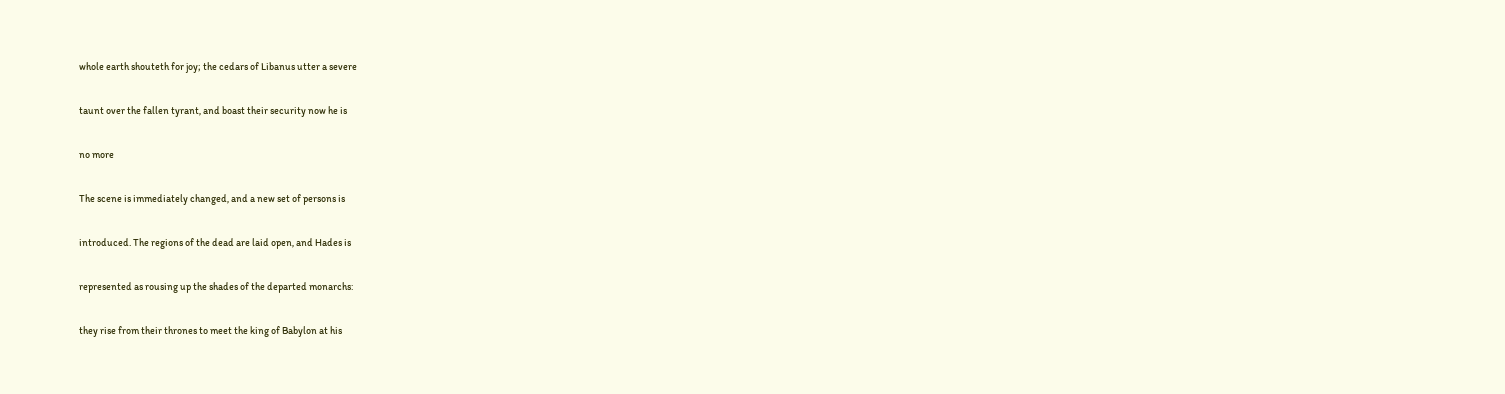whole earth shouteth for joy; the cedars of Libanus utter a severe

taunt over the fallen tyrant, and boast their security now he is

no more

The scene is immediately changed, and a new set of persons is

introduced. The regions of the dead are laid open, and Hades is

represented as rousing up the shades of the departed monarchs:

they rise from their thrones to meet the king of Babylon at his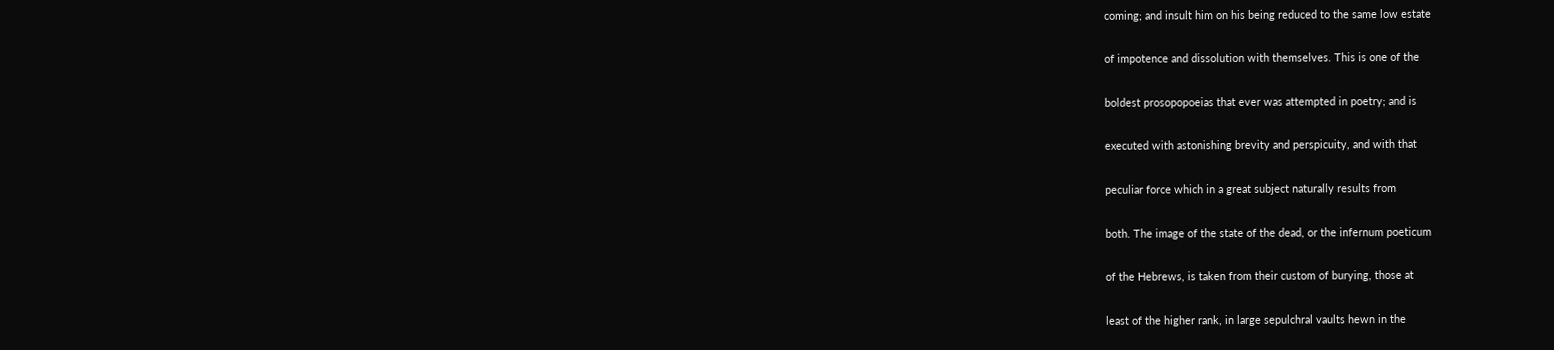coming; and insult him on his being reduced to the same low estate

of impotence and dissolution with themselves. This is one of the

boldest prosopopoeias that ever was attempted in poetry; and is

executed with astonishing brevity and perspicuity, and with that

peculiar force which in a great subject naturally results from

both. The image of the state of the dead, or the infernum poeticum

of the Hebrews, is taken from their custom of burying, those at

least of the higher rank, in large sepulchral vaults hewn in the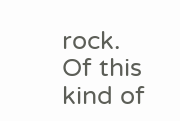rock. Of this kind of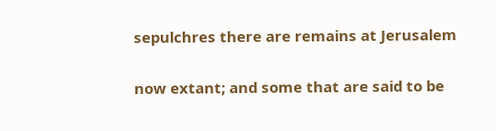sepulchres there are remains at Jerusalem

now extant; and some that are said to be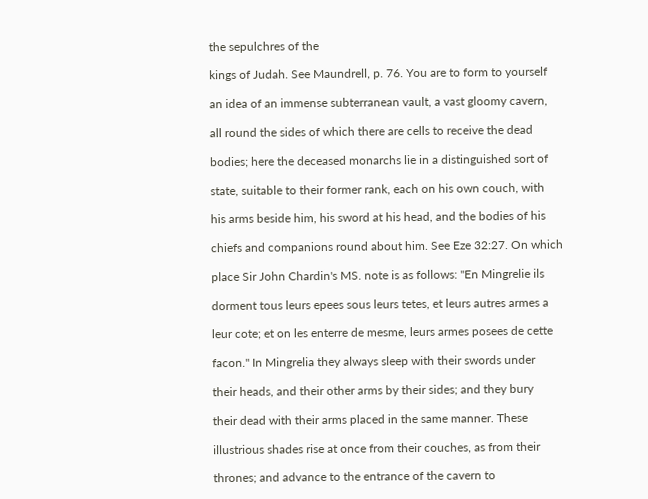the sepulchres of the

kings of Judah. See Maundrell, p. 76. You are to form to yourself

an idea of an immense subterranean vault, a vast gloomy cavern,

all round the sides of which there are cells to receive the dead

bodies; here the deceased monarchs lie in a distinguished sort of

state, suitable to their former rank, each on his own couch, with

his arms beside him, his sword at his head, and the bodies of his

chiefs and companions round about him. See Eze 32:27. On which

place Sir John Chardin's MS. note is as follows: "En Mingrelie ils

dorment tous leurs epees sous leurs tetes, et leurs autres armes a

leur cote; et on les enterre de mesme, leurs armes posees de cette

facon." In Mingrelia they always sleep with their swords under

their heads, and their other arms by their sides; and they bury

their dead with their arms placed in the same manner. These

illustrious shades rise at once from their couches, as from their

thrones; and advance to the entrance of the cavern to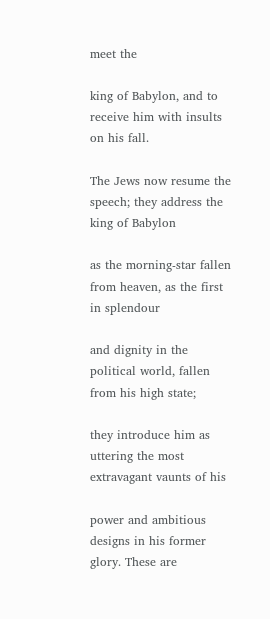meet the

king of Babylon, and to receive him with insults on his fall.

The Jews now resume the speech; they address the king of Babylon

as the morning-star fallen from heaven, as the first in splendour

and dignity in the political world, fallen from his high state;

they introduce him as uttering the most extravagant vaunts of his

power and ambitious designs in his former glory. These are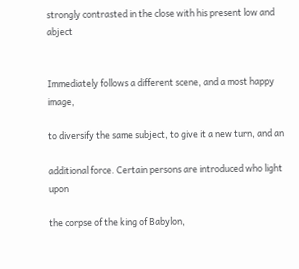strongly contrasted in the close with his present low and abject


Immediately follows a different scene, and a most happy image,

to diversify the same subject, to give it a new turn, and an

additional force. Certain persons are introduced who light upon

the corpse of the king of Babylon,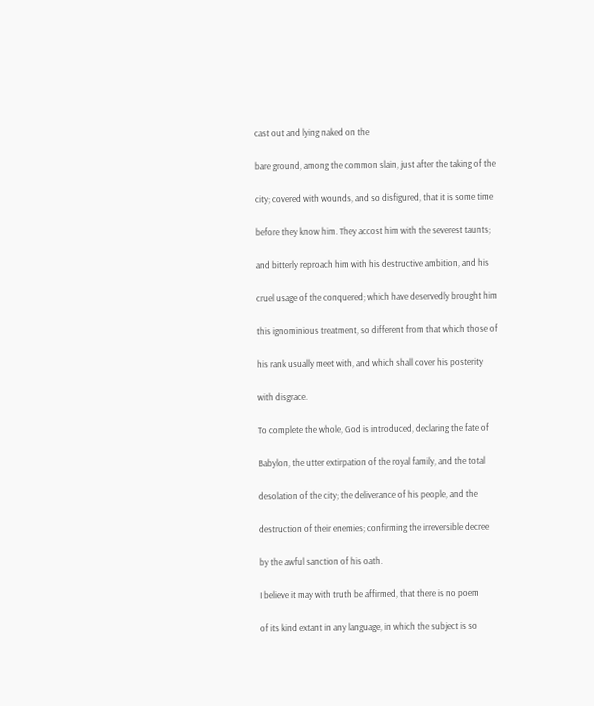cast out and lying naked on the

bare ground, among the common slain, just after the taking of the

city; covered with wounds, and so disfigured, that it is some time

before they know him. They accost him with the severest taunts;

and bitterly reproach him with his destructive ambition, and his

cruel usage of the conquered; which have deservedly brought him

this ignominious treatment, so different from that which those of

his rank usually meet with, and which shall cover his posterity

with disgrace.

To complete the whole, God is introduced, declaring the fate of

Babylon, the utter extirpation of the royal family, and the total

desolation of the city; the deliverance of his people, and the

destruction of their enemies; confirming the irreversible decree

by the awful sanction of his oath.

I believe it may with truth be affirmed, that there is no poem

of its kind extant in any language, in which the subject is so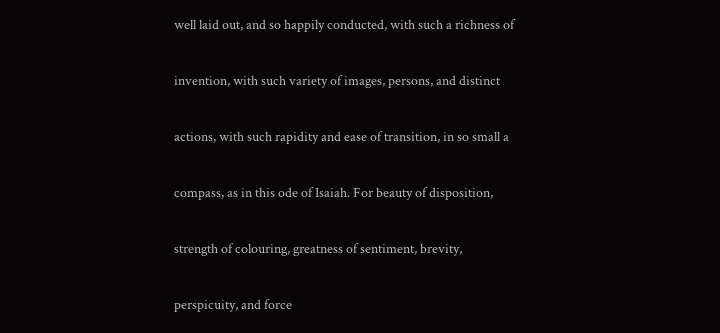well laid out, and so happily conducted, with such a richness of

invention, with such variety of images, persons, and distinct

actions, with such rapidity and ease of transition, in so small a

compass, as in this ode of Isaiah. For beauty of disposition,

strength of colouring, greatness of sentiment, brevity,

perspicuity, and force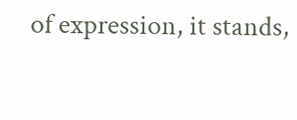of expression, it stands,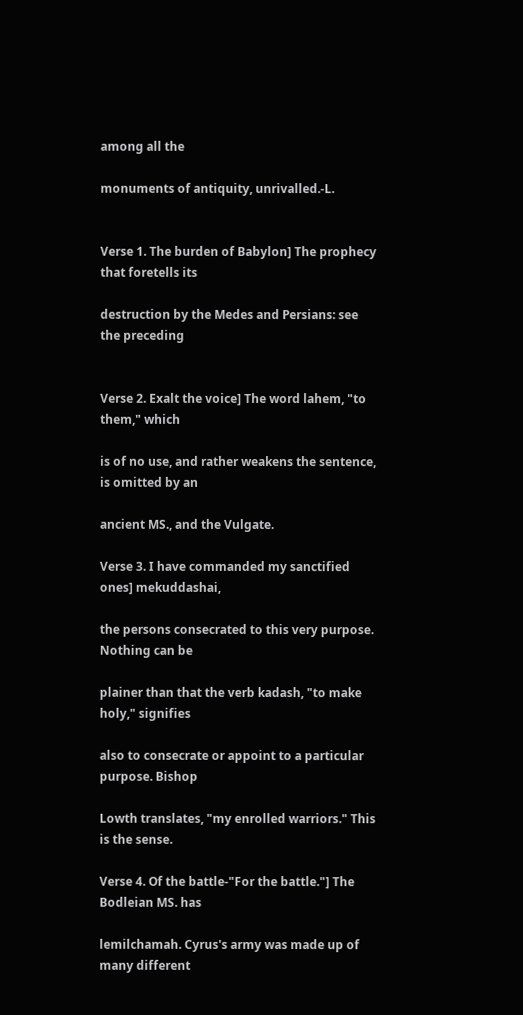among all the

monuments of antiquity, unrivalled.-L.


Verse 1. The burden of Babylon] The prophecy that foretells its

destruction by the Medes and Persians: see the preceding


Verse 2. Exalt the voice] The word lahem, "to them," which

is of no use, and rather weakens the sentence, is omitted by an

ancient MS., and the Vulgate.

Verse 3. I have commanded my sanctified ones] mekuddashai,

the persons consecrated to this very purpose. Nothing can be

plainer than that the verb kadash, "to make holy," signifies

also to consecrate or appoint to a particular purpose. Bishop

Lowth translates, "my enrolled warriors." This is the sense.

Verse 4. Of the battle-"For the battle."] The Bodleian MS. has

lemilchamah. Cyrus's army was made up of many different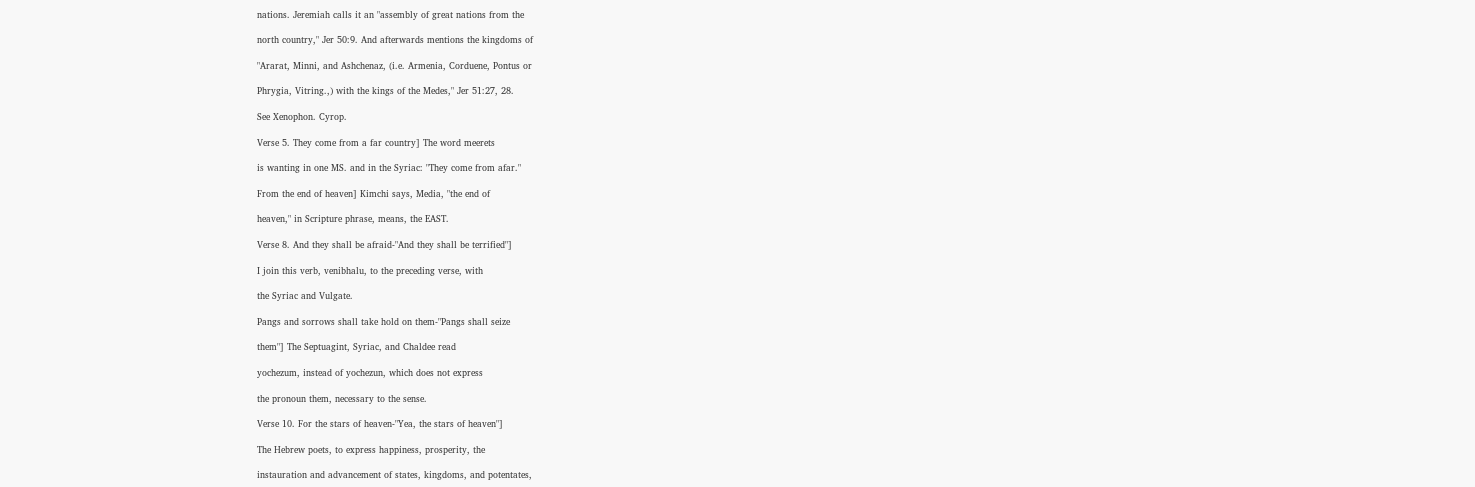nations. Jeremiah calls it an "assembly of great nations from the

north country," Jer 50:9. And afterwards mentions the kingdoms of

"Ararat, Minni, and Ashchenaz, (i.e. Armenia, Corduene, Pontus or

Phrygia, Vitring.,) with the kings of the Medes," Jer 51:27, 28.

See Xenophon. Cyrop.

Verse 5. They come from a far country] The word meerets

is wanting in one MS. and in the Syriac: "They come from afar."

From the end of heaven] Kimchi says, Media, "the end of

heaven," in Scripture phrase, means, the EAST.

Verse 8. And they shall be afraid-"And they shall be terrified"]

I join this verb, venibhalu, to the preceding verse, with

the Syriac and Vulgate.

Pangs and sorrows shall take hold on them-"Pangs shall seize

them"] The Septuagint, Syriac, and Chaldee read

yochezum, instead of yochezun, which does not express

the pronoun them, necessary to the sense.

Verse 10. For the stars of heaven-"Yea, the stars of heaven"]

The Hebrew poets, to express happiness, prosperity, the

instauration and advancement of states, kingdoms, and potentates,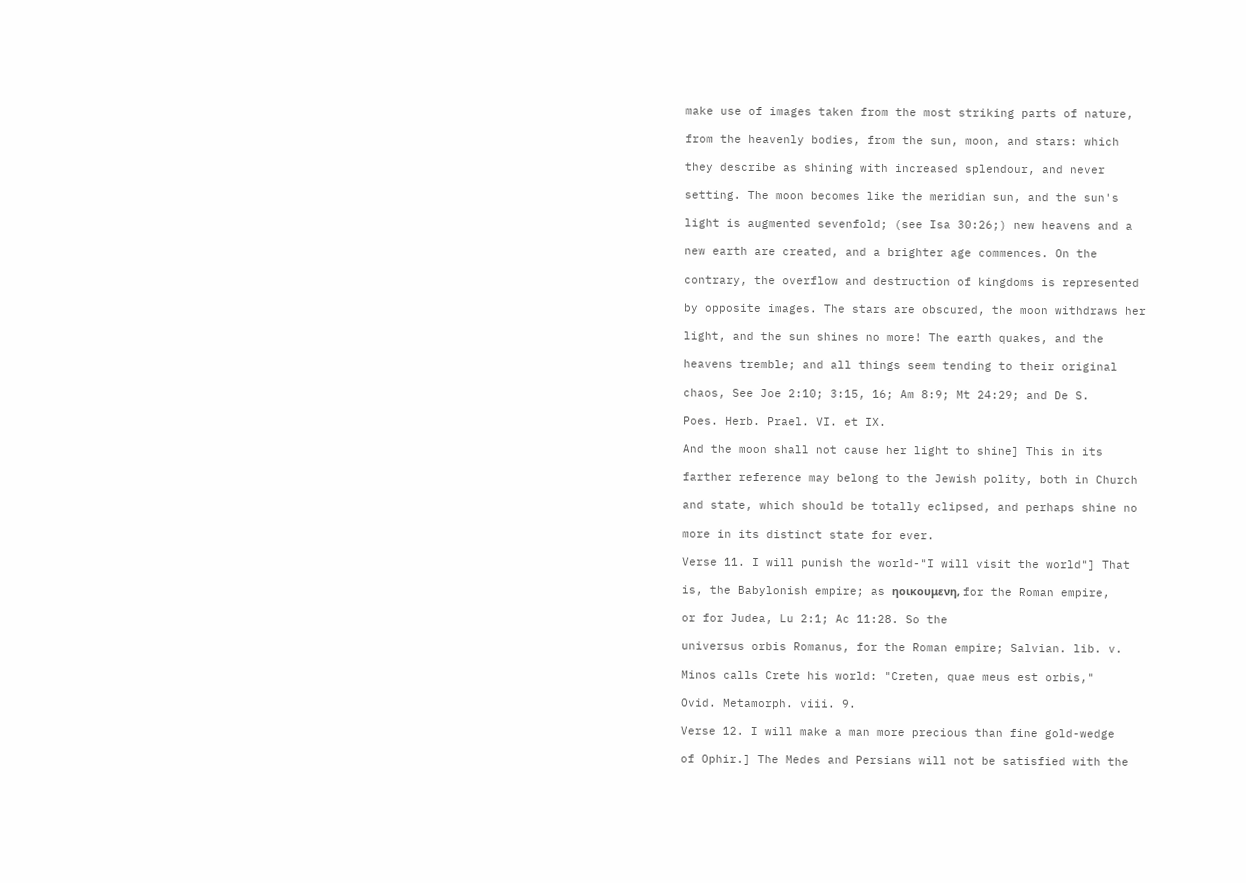make use of images taken from the most striking parts of nature,

from the heavenly bodies, from the sun, moon, and stars: which

they describe as shining with increased splendour, and never

setting. The moon becomes like the meridian sun, and the sun's

light is augmented sevenfold; (see Isa 30:26;) new heavens and a

new earth are created, and a brighter age commences. On the

contrary, the overflow and destruction of kingdoms is represented

by opposite images. The stars are obscured, the moon withdraws her

light, and the sun shines no more! The earth quakes, and the

heavens tremble; and all things seem tending to their original

chaos, See Joe 2:10; 3:15, 16; Am 8:9; Mt 24:29; and De S.

Poes. Herb. Prael. VI. et IX.

And the moon shall not cause her light to shine] This in its

farther reference may belong to the Jewish polity, both in Church

and state, which should be totally eclipsed, and perhaps shine no

more in its distinct state for ever.

Verse 11. I will punish the world-"I will visit the world"] That

is, the Babylonish empire; as ηοικουμενη, for the Roman empire,

or for Judea, Lu 2:1; Ac 11:28. So the

universus orbis Romanus, for the Roman empire; Salvian. lib. v.

Minos calls Crete his world: "Creten, quae meus est orbis,"

Ovid. Metamorph. viii. 9.

Verse 12. I will make a man more precious than fine gold-wedge

of Ophir.] The Medes and Persians will not be satisfied with the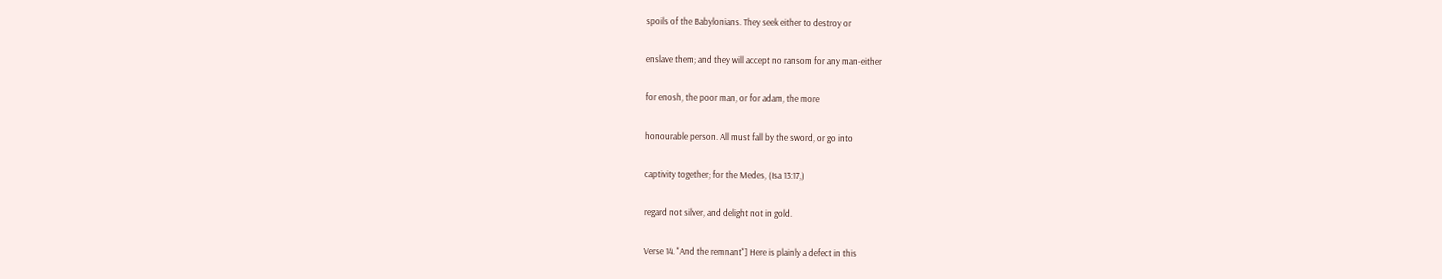spoils of the Babylonians. They seek either to destroy or

enslave them; and they will accept no ransom for any man-either

for enosh, the poor man, or for adam, the more

honourable person. All must fall by the sword, or go into

captivity together; for the Medes, (Isa 13:17,)

regard not silver, and delight not in gold.

Verse 14. "And the remnant"] Here is plainly a defect in this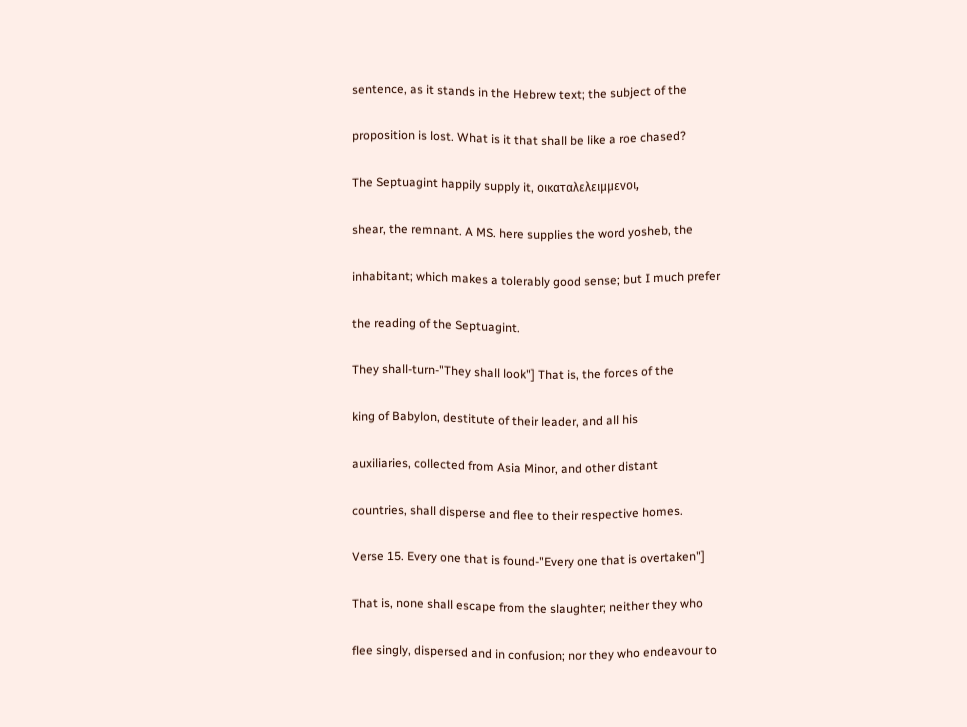sentence, as it stands in the Hebrew text; the subject of the

proposition is lost. What is it that shall be like a roe chased?

The Septuagint happily supply it, οικαταλελειμμενοι,

shear, the remnant. A MS. here supplies the word yosheb, the

inhabitant; which makes a tolerably good sense; but I much prefer

the reading of the Septuagint.

They shall-turn-"They shall look"] That is, the forces of the

king of Babylon, destitute of their leader, and all his

auxiliaries, collected from Asia Minor, and other distant

countries, shall disperse and flee to their respective homes.

Verse 15. Every one that is found-"Every one that is overtaken"]

That is, none shall escape from the slaughter; neither they who

flee singly, dispersed and in confusion; nor they who endeavour to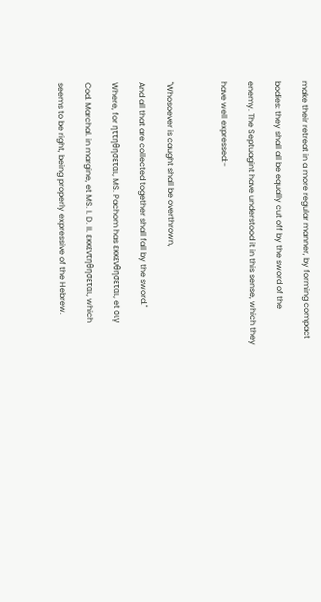make their retreat in a more regular manner, by forming compact

bodies: they shall all be equally cut off by the sword of the

enemy. The Septuagint have understood it in this sense, which they

have well expressed:-



"Whosoever is caught shall be overthrown,

And all that are collected together shall fall by the sword."

Where, for ηττηθησεται, MS. Pachom has εκκενθησεται, et οιγ

Cod. Marchal. in margine, et MS. I. D. II. εκκεντηθησεται, which

seems to be right, being properly expressive of the Hebrew.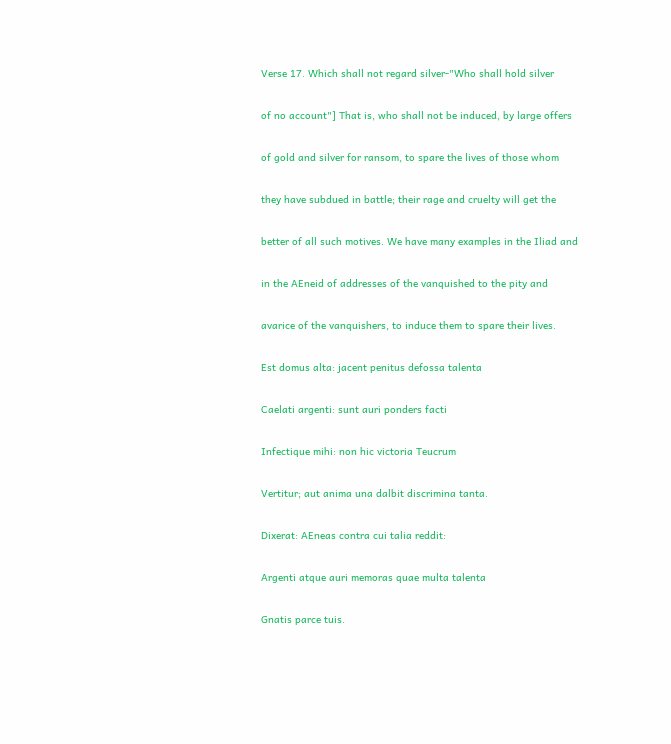Verse 17. Which shall not regard silver-"Who shall hold silver

of no account"] That is, who shall not be induced, by large offers

of gold and silver for ransom, to spare the lives of those whom

they have subdued in battle; their rage and cruelty will get the

better of all such motives. We have many examples in the Iliad and

in the AEneid of addresses of the vanquished to the pity and

avarice of the vanquishers, to induce them to spare their lives.

Est domus alta: jacent penitus defossa talenta

Caelati argenti: sunt auri ponders facti

Infectique mihi: non hic victoria Teucrum

Vertitur; aut anima una dalbit discrimina tanta.

Dixerat: AEneas contra cui talia reddit:

Argenti atque auri memoras quae multa talenta

Gnatis parce tuis.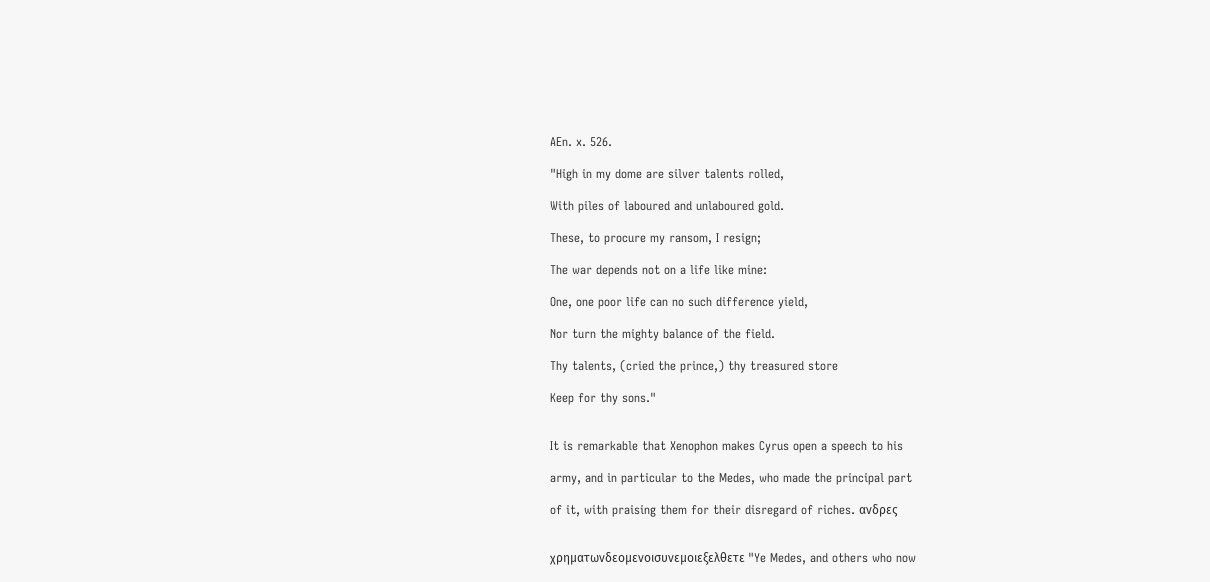AEn. x. 526.

"High in my dome are silver talents rolled,

With piles of laboured and unlaboured gold.

These, to procure my ransom, I resign;

The war depends not on a life like mine:

One, one poor life can no such difference yield,

Nor turn the mighty balance of the field.

Thy talents, (cried the prince,) thy treasured store

Keep for thy sons."


It is remarkable that Xenophon makes Cyrus open a speech to his

army, and in particular to the Medes, who made the principal part

of it, with praising them for their disregard of riches. ανδρες


χρηματωνδεομενοισυνεμοιεξελθετε "Ye Medes, and others who now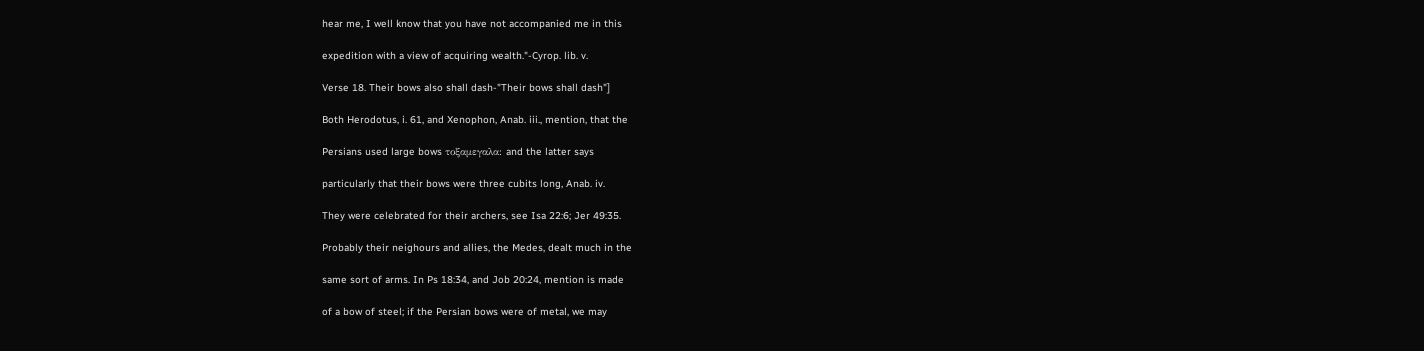hear me, I well know that you have not accompanied me in this

expedition with a view of acquiring wealth."-Cyrop. lib. v.

Verse 18. Their bows also shall dash-"Their bows shall dash"]

Both Herodotus, i. 61, and Xenophon, Anab. iii., mention, that the

Persians used large bows τοξαμεγαλα: and the latter says

particularly that their bows were three cubits long, Anab. iv.

They were celebrated for their archers, see Isa 22:6; Jer 49:35.

Probably their neighours and allies, the Medes, dealt much in the

same sort of arms. In Ps 18:34, and Job 20:24, mention is made

of a bow of steel; if the Persian bows were of metal, we may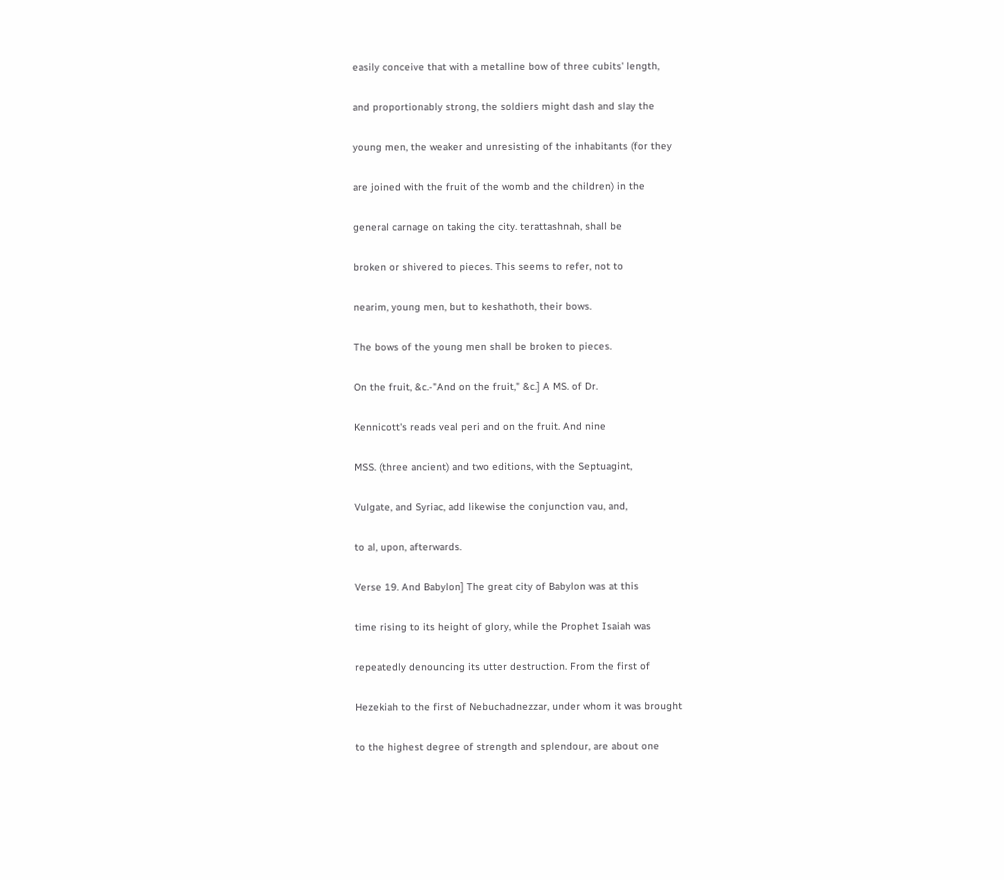easily conceive that with a metalline bow of three cubits' length,

and proportionably strong, the soldiers might dash and slay the

young men, the weaker and unresisting of the inhabitants (for they

are joined with the fruit of the womb and the children) in the

general carnage on taking the city. terattashnah, shall be

broken or shivered to pieces. This seems to refer, not to

nearim, young men, but to keshathoth, their bows.

The bows of the young men shall be broken to pieces.

On the fruit, &c.-"And on the fruit," &c.] A MS. of Dr.

Kennicott's reads veal peri and on the fruit. And nine

MSS. (three ancient) and two editions, with the Septuagint,

Vulgate, and Syriac, add likewise the conjunction vau, and,

to al, upon, afterwards.

Verse 19. And Babylon] The great city of Babylon was at this

time rising to its height of glory, while the Prophet Isaiah was

repeatedly denouncing its utter destruction. From the first of

Hezekiah to the first of Nebuchadnezzar, under whom it was brought

to the highest degree of strength and splendour, are about one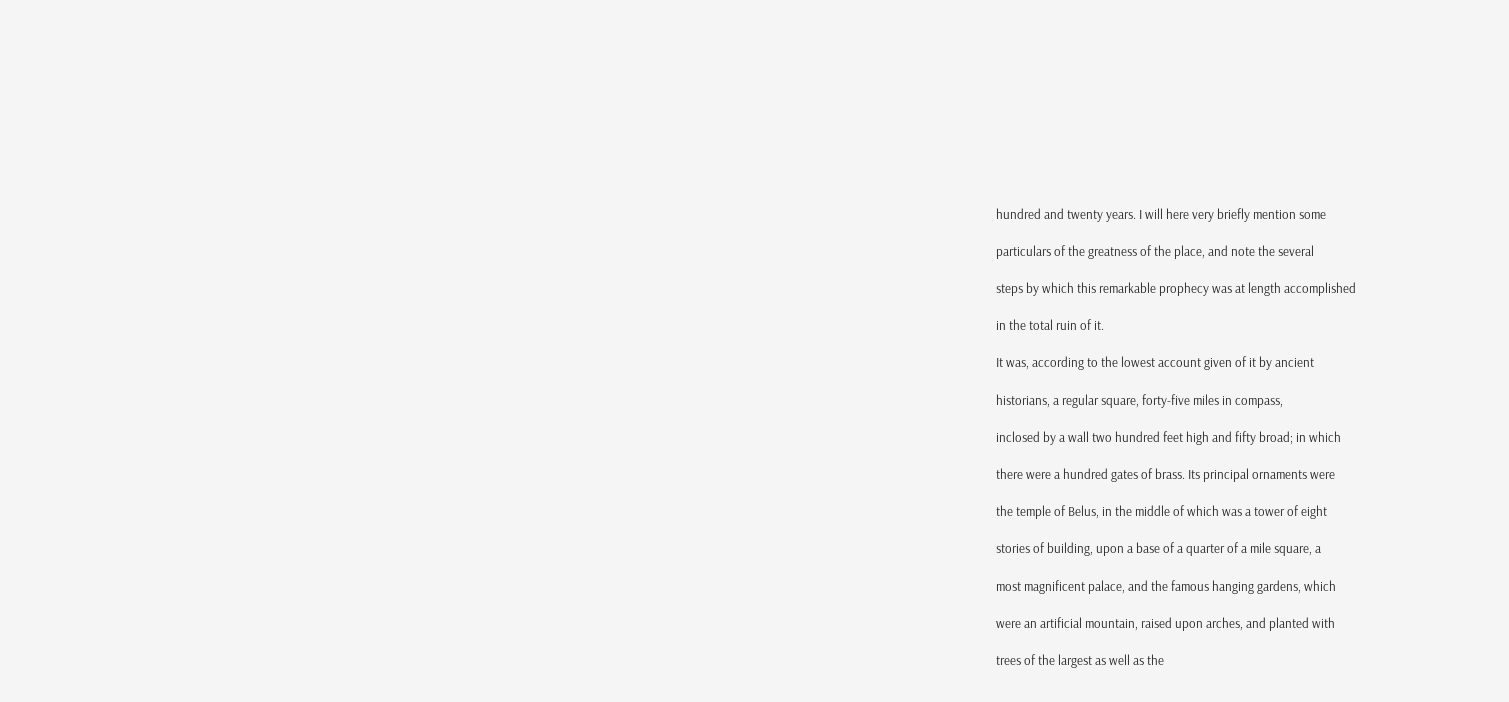hundred and twenty years. I will here very briefly mention some

particulars of the greatness of the place, and note the several

steps by which this remarkable prophecy was at length accomplished

in the total ruin of it.

It was, according to the lowest account given of it by ancient

historians, a regular square, forty-five miles in compass,

inclosed by a wall two hundred feet high and fifty broad; in which

there were a hundred gates of brass. Its principal ornaments were

the temple of Belus, in the middle of which was a tower of eight

stories of building, upon a base of a quarter of a mile square, a

most magnificent palace, and the famous hanging gardens, which

were an artificial mountain, raised upon arches, and planted with

trees of the largest as well as the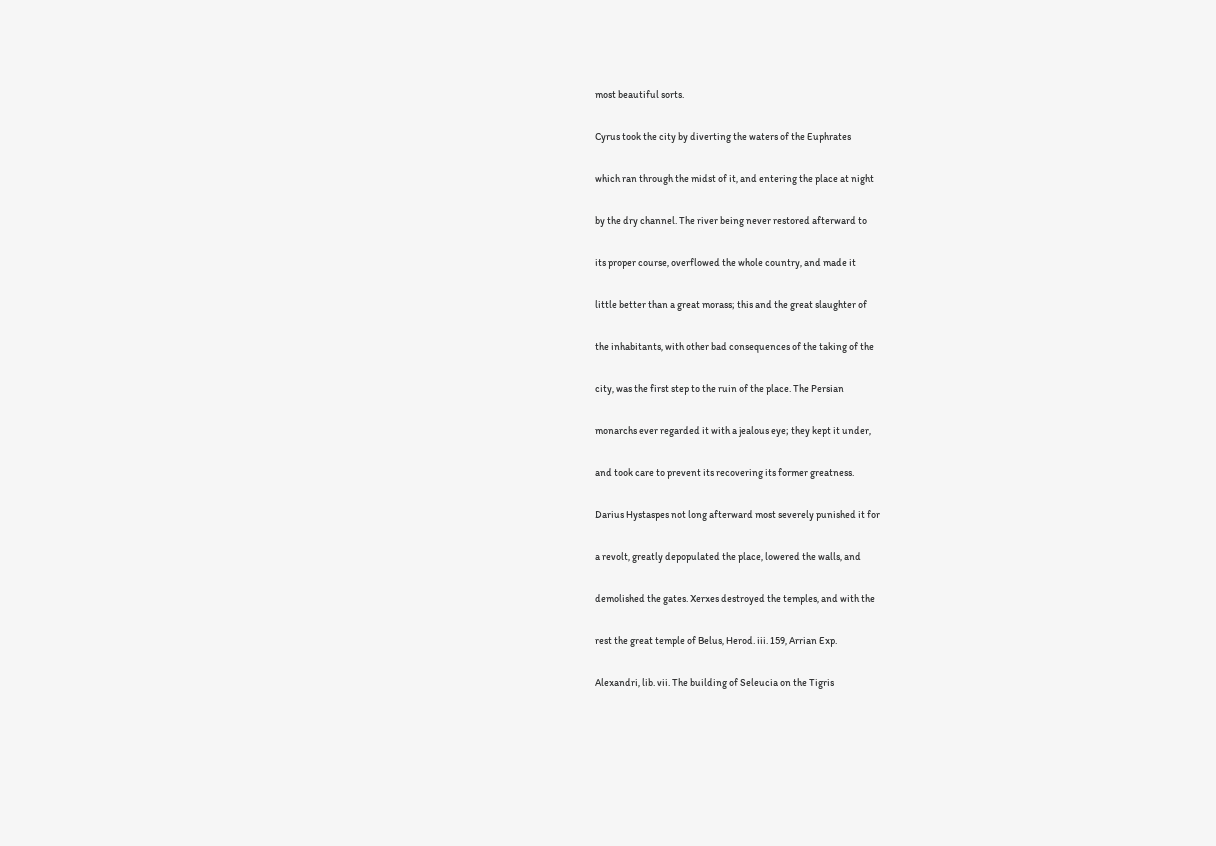most beautiful sorts.

Cyrus took the city by diverting the waters of the Euphrates

which ran through the midst of it, and entering the place at night

by the dry channel. The river being never restored afterward to

its proper course, overflowed the whole country, and made it

little better than a great morass; this and the great slaughter of

the inhabitants, with other bad consequences of the taking of the

city, was the first step to the ruin of the place. The Persian

monarchs ever regarded it with a jealous eye; they kept it under,

and took care to prevent its recovering its former greatness.

Darius Hystaspes not long afterward most severely punished it for

a revolt, greatly depopulated the place, lowered the walls, and

demolished the gates. Xerxes destroyed the temples, and with the

rest the great temple of Belus, Herod. iii. 159, Arrian Exp.

Alexandri, lib. vii. The building of Seleucia on the Tigris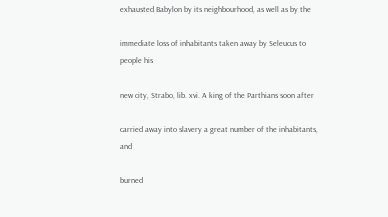exhausted Babylon by its neighbourhood, as well as by the

immediate loss of inhabitants taken away by Seleucus to people his

new city, Strabo, lib. xvi. A king of the Parthians soon after

carried away into slavery a great number of the inhabitants, and

burned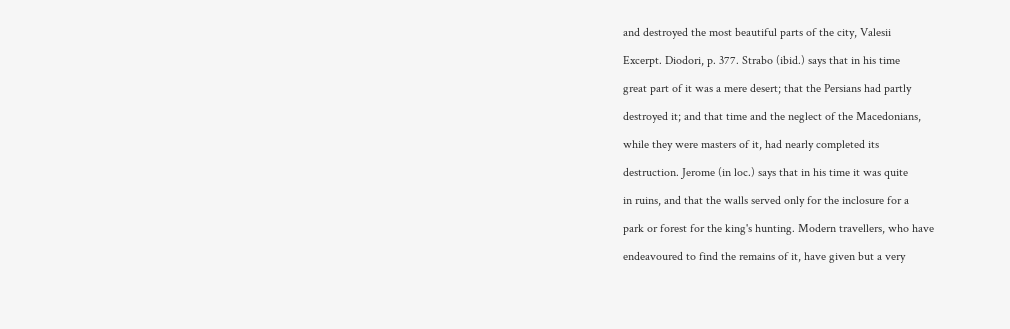and destroyed the most beautiful parts of the city, Valesii

Excerpt. Diodori, p. 377. Strabo (ibid.) says that in his time

great part of it was a mere desert; that the Persians had partly

destroyed it; and that time and the neglect of the Macedonians,

while they were masters of it, had nearly completed its

destruction. Jerome (in loc.) says that in his time it was quite

in ruins, and that the walls served only for the inclosure for a

park or forest for the king's hunting. Modern travellers, who have

endeavoured to find the remains of it, have given but a very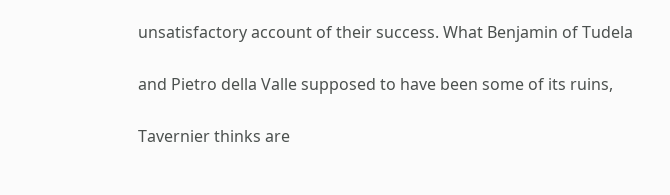unsatisfactory account of their success. What Benjamin of Tudela

and Pietro della Valle supposed to have been some of its ruins,

Tavernier thinks are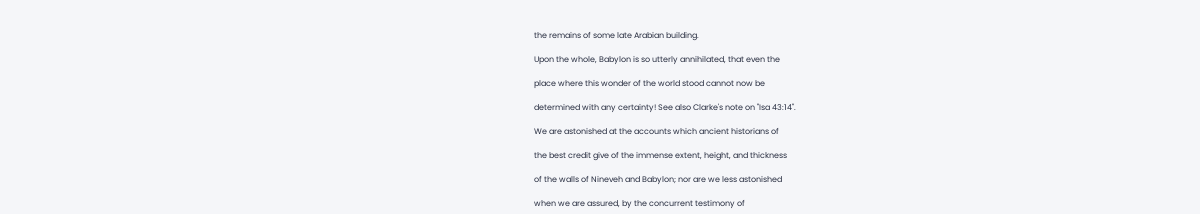the remains of some late Arabian building.

Upon the whole, Babylon is so utterly annihilated, that even the

place where this wonder of the world stood cannot now be

determined with any certainty! See also Clarke's note on "Isa 43:14".

We are astonished at the accounts which ancient historians of

the best credit give of the immense extent, height, and thickness

of the walls of Nineveh and Babylon; nor are we less astonished

when we are assured, by the concurrent testimony of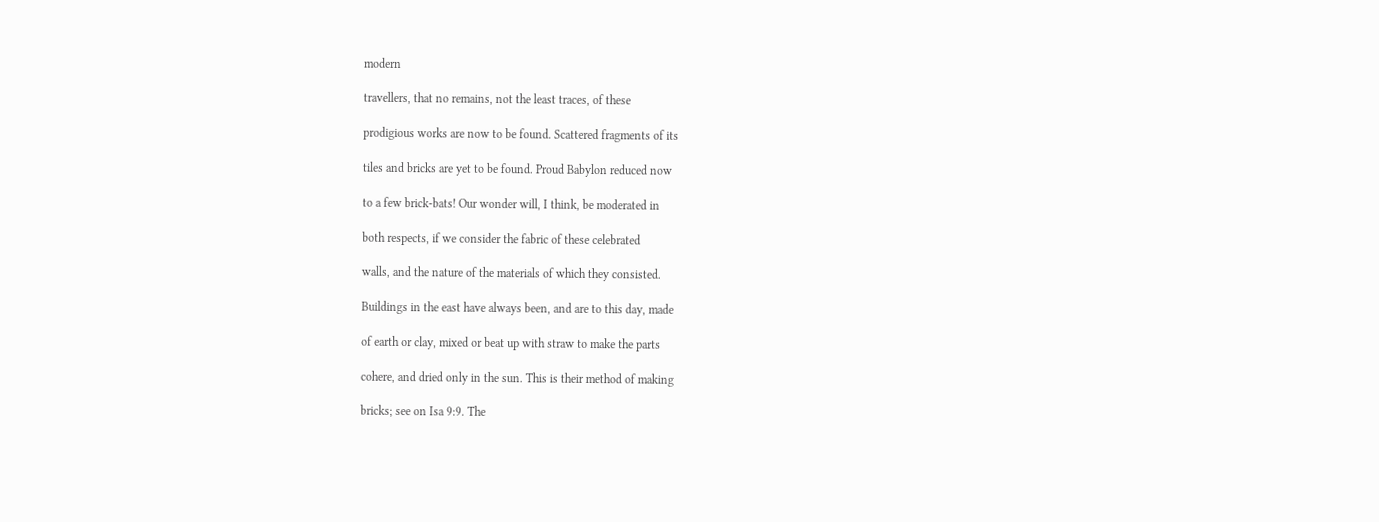modern

travellers, that no remains, not the least traces, of these

prodigious works are now to be found. Scattered fragments of its

tiles and bricks are yet to be found. Proud Babylon reduced now

to a few brick-bats! Our wonder will, I think, be moderated in

both respects, if we consider the fabric of these celebrated

walls, and the nature of the materials of which they consisted.

Buildings in the east have always been, and are to this day, made

of earth or clay, mixed or beat up with straw to make the parts

cohere, and dried only in the sun. This is their method of making

bricks; see on Isa 9:9. The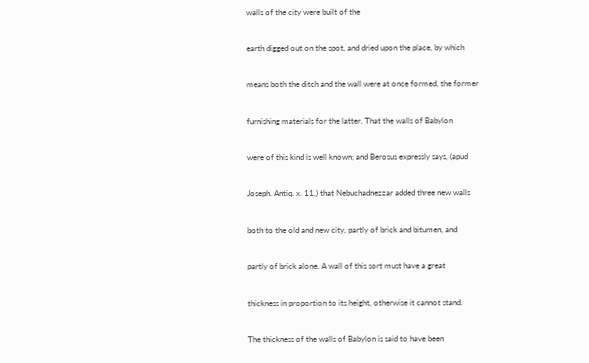walls of the city were built of the

earth digged out on the spot, and dried upon the place, by which

means both the ditch and the wall were at once formed, the former

furnishing materials for the latter. That the walls of Babylon

were of this kind is well known; and Berosus expressly says, (apud

Joseph. Antiq. x. 11,) that Nebuchadnezzar added three new walls

both to the old and new city, partly of brick and bitumen, and

partly of brick alone. A wall of this sort must have a great

thickness in proportion to its height, otherwise it cannot stand.

The thickness of the walls of Babylon is said to have been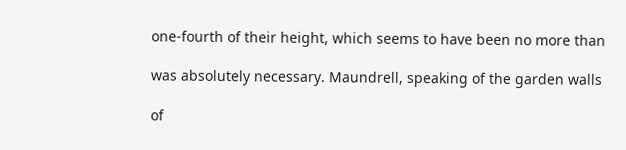one-fourth of their height, which seems to have been no more than

was absolutely necessary. Maundrell, speaking of the garden walls

of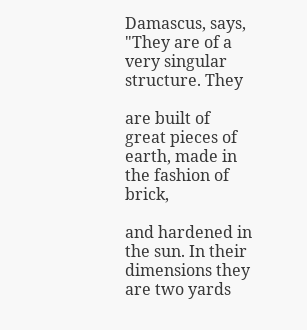Damascus, says, "They are of a very singular structure. They

are built of great pieces of earth, made in the fashion of brick,

and hardened in the sun. In their dimensions they are two yards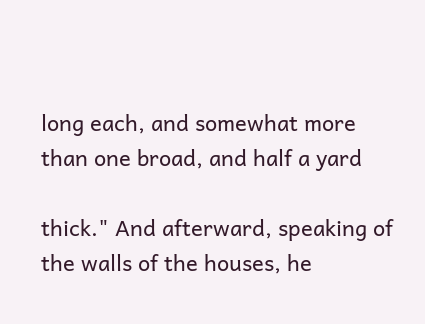long each, and somewhat more than one broad, and half a yard

thick." And afterward, speaking of the walls of the houses, he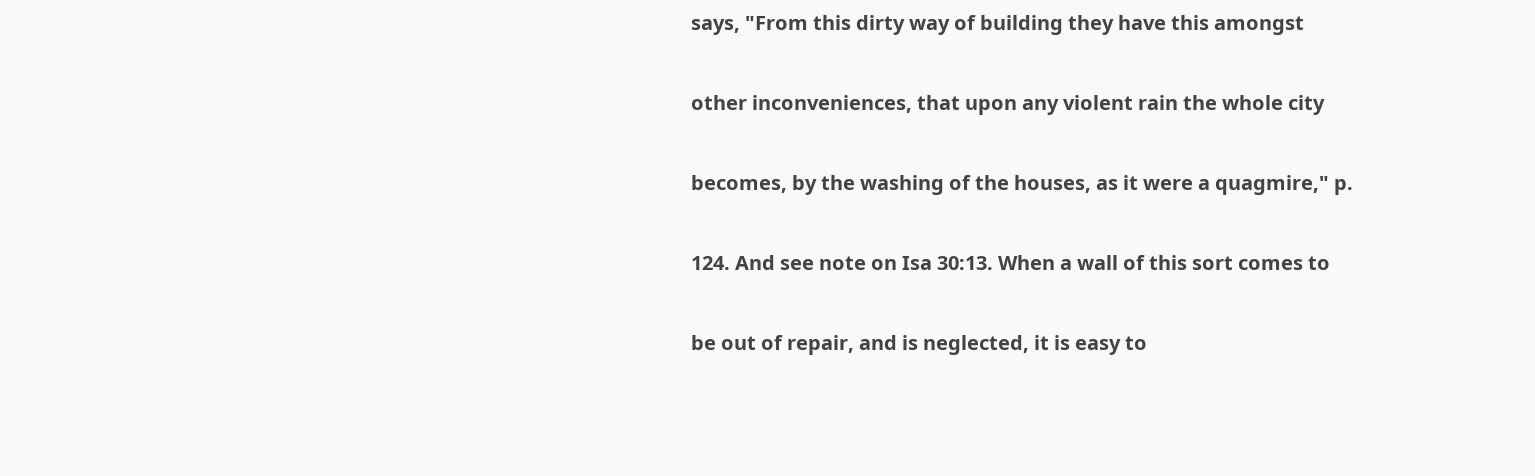says, "From this dirty way of building they have this amongst

other inconveniences, that upon any violent rain the whole city

becomes, by the washing of the houses, as it were a quagmire," p.

124. And see note on Isa 30:13. When a wall of this sort comes to

be out of repair, and is neglected, it is easy to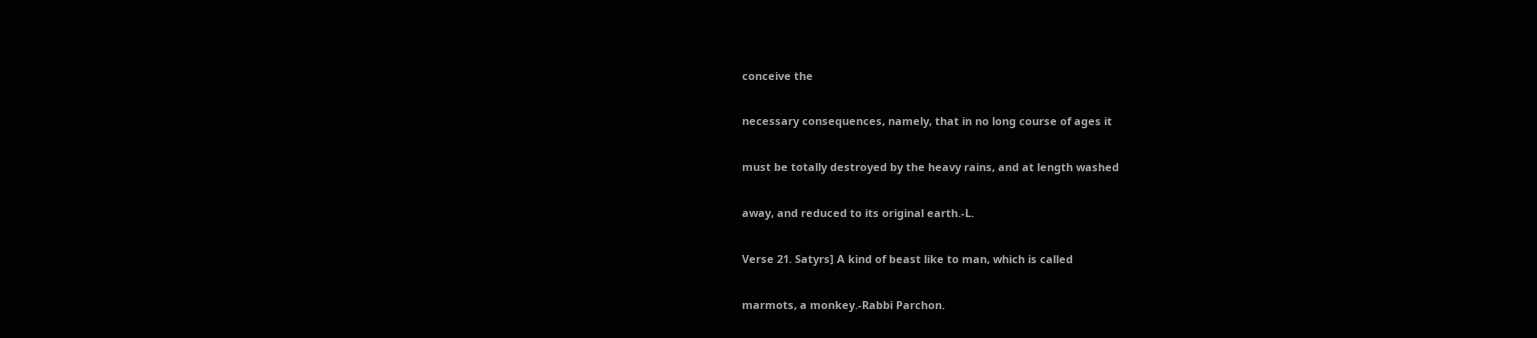conceive the

necessary consequences, namely, that in no long course of ages it

must be totally destroyed by the heavy rains, and at length washed

away, and reduced to its original earth.-L.

Verse 21. Satyrs] A kind of beast like to man, which is called

marmots, a monkey.-Rabbi Parchon.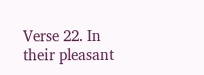Verse 22. In their pleasant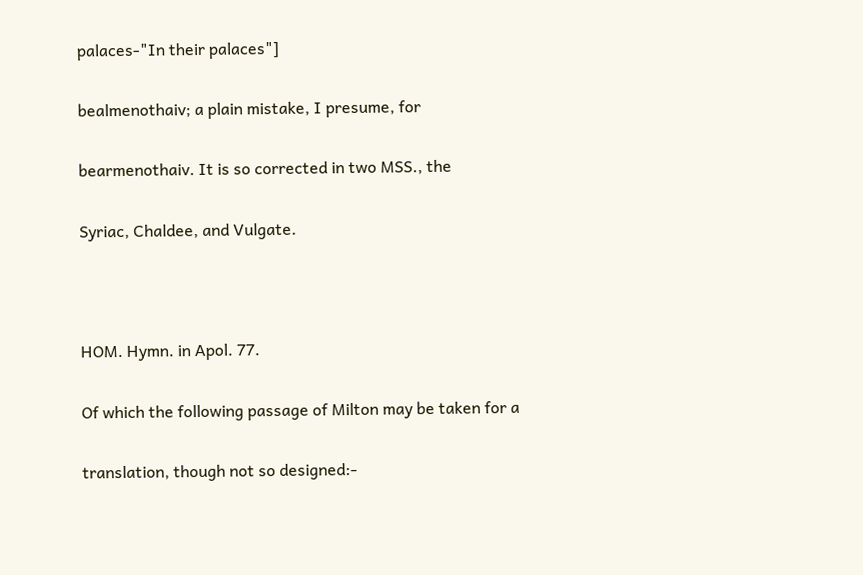palaces-"In their palaces"]

bealmenothaiv; a plain mistake, I presume, for

bearmenothaiv. It is so corrected in two MSS., the

Syriac, Chaldee, and Vulgate.



HOM. Hymn. in Apol. 77.

Of which the following passage of Milton may be taken for a

translation, though not so designed:-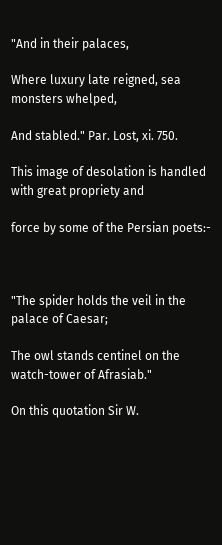"And in their palaces,

Where luxury late reigned, sea monsters whelped,

And stabled." Par. Lost, xi. 750.

This image of desolation is handled with great propriety and

force by some of the Persian poets:-



"The spider holds the veil in the palace of Caesar;

The owl stands centinel on the watch-tower of Afrasiab."

On this quotation Sir W.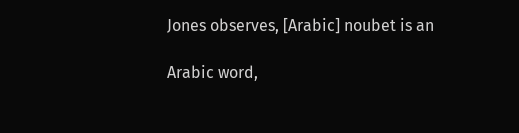Jones observes, [Arabic] noubet is an

Arabic word,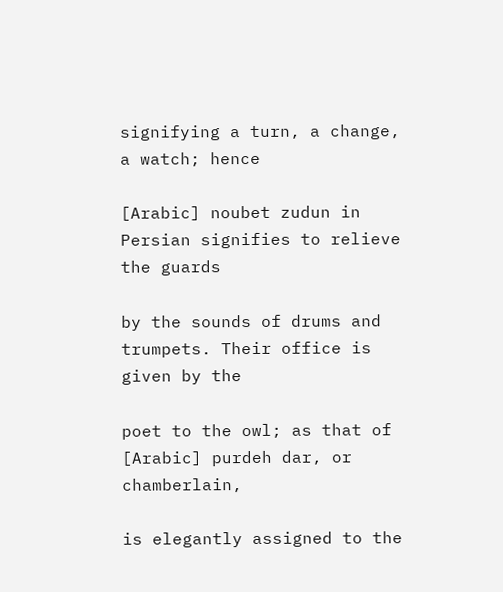signifying a turn, a change, a watch; hence

[Arabic] noubet zudun in Persian signifies to relieve the guards

by the sounds of drums and trumpets. Their office is given by the

poet to the owl; as that of [Arabic] purdeh dar, or chamberlain,

is elegantly assigned to the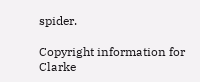spider.

Copyright information for Clarke